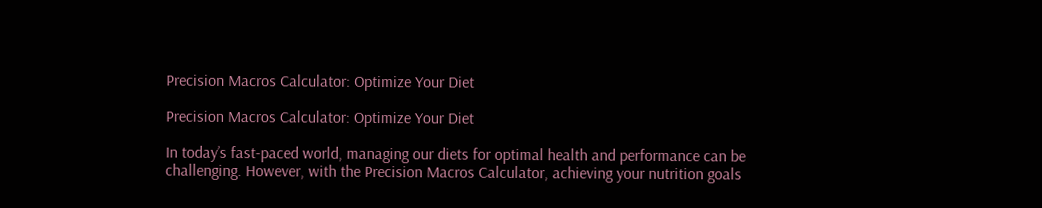Precision Macros Calculator: Optimize Your Diet

Precision Macros Calculator: Optimize Your Diet

In today’s fast-paced world, managing our diets for optimal health and performance can be challenging. However, with the Precision Macros Calculator, achieving your nutrition goals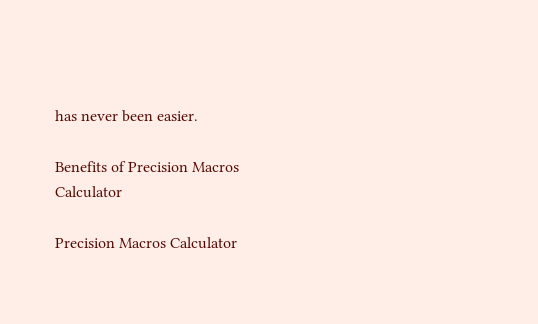has never been easier.

Benefits of Precision Macros Calculator

Precision Macros Calculator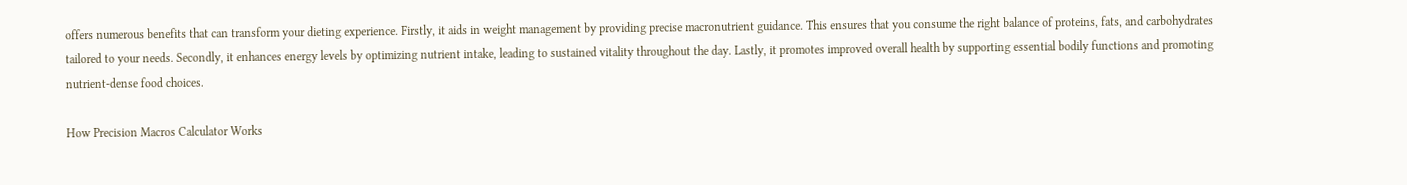offers numerous benefits that can transform your dieting experience. Firstly, it aids in weight management by providing precise macronutrient guidance. This ensures that you consume the right balance of proteins, fats, and carbohydrates tailored to your needs. Secondly, it enhances energy levels by optimizing nutrient intake, leading to sustained vitality throughout the day. Lastly, it promotes improved overall health by supporting essential bodily functions and promoting nutrient-dense food choices.

How Precision Macros Calculator Works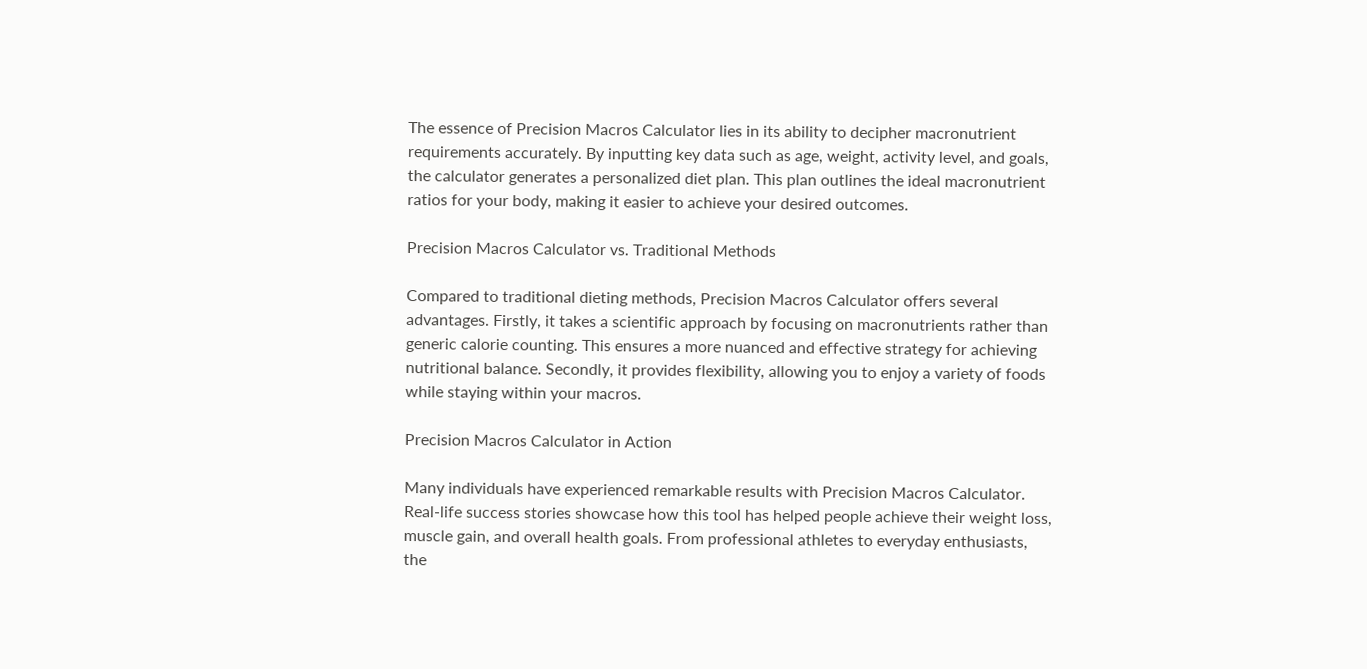The essence of Precision Macros Calculator lies in its ability to decipher macronutrient requirements accurately. By inputting key data such as age, weight, activity level, and goals, the calculator generates a personalized diet plan. This plan outlines the ideal macronutrient ratios for your body, making it easier to achieve your desired outcomes.

Precision Macros Calculator vs. Traditional Methods

Compared to traditional dieting methods, Precision Macros Calculator offers several advantages. Firstly, it takes a scientific approach by focusing on macronutrients rather than generic calorie counting. This ensures a more nuanced and effective strategy for achieving nutritional balance. Secondly, it provides flexibility, allowing you to enjoy a variety of foods while staying within your macros.

Precision Macros Calculator in Action

Many individuals have experienced remarkable results with Precision Macros Calculator. Real-life success stories showcase how this tool has helped people achieve their weight loss, muscle gain, and overall health goals. From professional athletes to everyday enthusiasts, the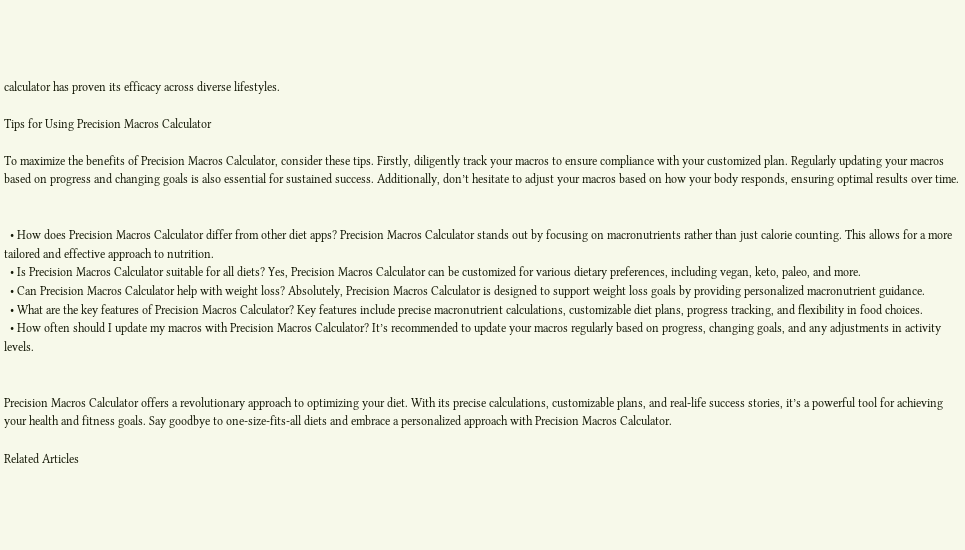calculator has proven its efficacy across diverse lifestyles.

Tips for Using Precision Macros Calculator

To maximize the benefits of Precision Macros Calculator, consider these tips. Firstly, diligently track your macros to ensure compliance with your customized plan. Regularly updating your macros based on progress and changing goals is also essential for sustained success. Additionally, don’t hesitate to adjust your macros based on how your body responds, ensuring optimal results over time.


  • How does Precision Macros Calculator differ from other diet apps? Precision Macros Calculator stands out by focusing on macronutrients rather than just calorie counting. This allows for a more tailored and effective approach to nutrition.
  • Is Precision Macros Calculator suitable for all diets? Yes, Precision Macros Calculator can be customized for various dietary preferences, including vegan, keto, paleo, and more.
  • Can Precision Macros Calculator help with weight loss? Absolutely, Precision Macros Calculator is designed to support weight loss goals by providing personalized macronutrient guidance.
  • What are the key features of Precision Macros Calculator? Key features include precise macronutrient calculations, customizable diet plans, progress tracking, and flexibility in food choices.
  • How often should I update my macros with Precision Macros Calculator? It’s recommended to update your macros regularly based on progress, changing goals, and any adjustments in activity levels.


Precision Macros Calculator offers a revolutionary approach to optimizing your diet. With its precise calculations, customizable plans, and real-life success stories, it’s a powerful tool for achieving your health and fitness goals. Say goodbye to one-size-fits-all diets and embrace a personalized approach with Precision Macros Calculator.

Related Articles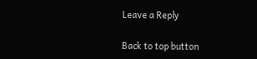Leave a Reply

Back to top button